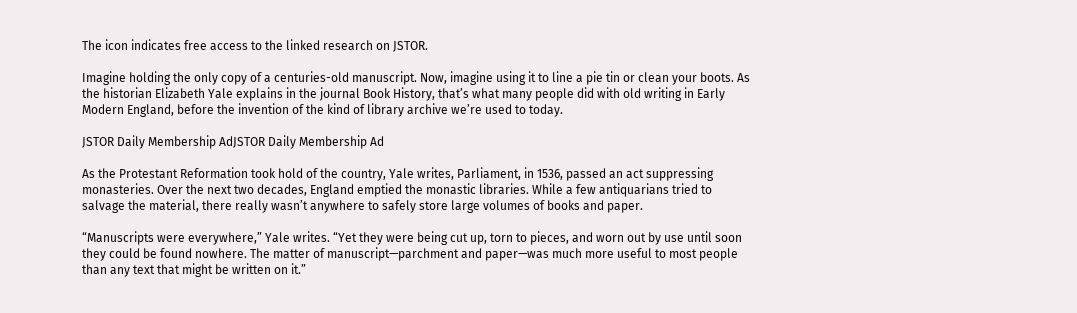The icon indicates free access to the linked research on JSTOR.

Imagine holding the only copy of a centuries-old manuscript. Now, imagine using it to line a pie tin or clean your boots. As the historian Elizabeth Yale explains in the journal Book History, that’s what many people did with old writing in Early Modern England, before the invention of the kind of library archive we’re used to today.

JSTOR Daily Membership AdJSTOR Daily Membership Ad

As the Protestant Reformation took hold of the country, Yale writes, Parliament, in 1536, passed an act suppressing monasteries. Over the next two decades, England emptied the monastic libraries. While a few antiquarians tried to salvage the material, there really wasn’t anywhere to safely store large volumes of books and paper.

“Manuscripts were everywhere,” Yale writes. “Yet they were being cut up, torn to pieces, and worn out by use until soon they could be found nowhere. The matter of manuscript—parchment and paper—was much more useful to most people than any text that might be written on it.”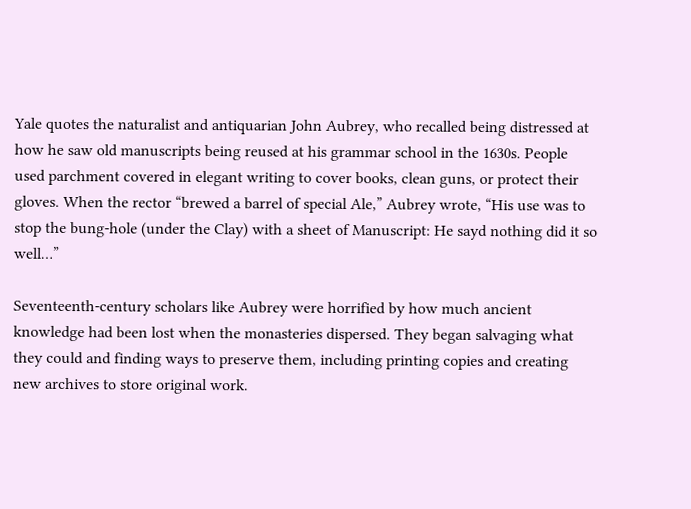Yale quotes the naturalist and antiquarian John Aubrey, who recalled being distressed at how he saw old manuscripts being reused at his grammar school in the 1630s. People used parchment covered in elegant writing to cover books, clean guns, or protect their gloves. When the rector “brewed a barrel of special Ale,” Aubrey wrote, “His use was to stop the bung-hole (under the Clay) with a sheet of Manuscript: He sayd nothing did it so well…”

Seventeenth-century scholars like Aubrey were horrified by how much ancient knowledge had been lost when the monasteries dispersed. They began salvaging what they could and finding ways to preserve them, including printing copies and creating new archives to store original work.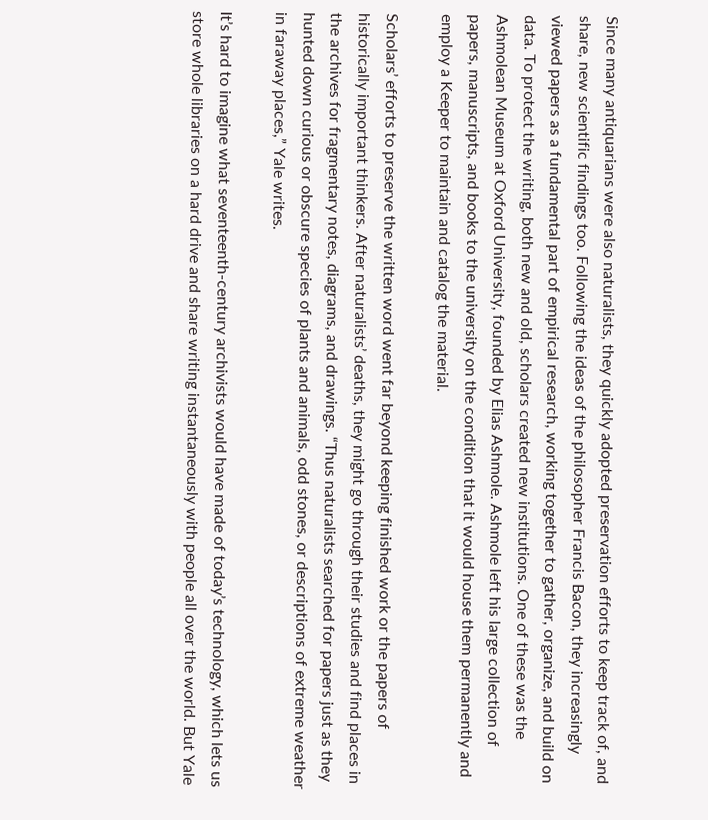Since many antiquarians were also naturalists, they quickly adopted preservation efforts to keep track of, and share, new scientific findings too. Following the ideas of the philosopher Francis Bacon, they increasingly viewed papers as a fundamental part of empirical research, working together to gather, organize, and build on data. To protect the writing, both new and old, scholars created new institutions. One of these was the Ashmolean Museum at Oxford University, founded by Elias Ashmole. Ashmole left his large collection of papers, manuscripts, and books to the university on the condition that it would house them permanently and employ a Keeper to maintain and catalog the material.

Scholars’ efforts to preserve the written word went far beyond keeping finished work or the papers of historically important thinkers. After naturalists’ deaths, they might go through their studies and find places in the archives for fragmentary notes, diagrams, and drawings. “Thus naturalists searched for papers just as they hunted down curious or obscure species of plants and animals, odd stones, or descriptions of extreme weather in faraway places,” Yale writes.

It’s hard to imagine what seventeenth-century archivists would have made of today’s technology, which lets us store whole libraries on a hard drive and share writing instantaneously with people all over the world. But Yale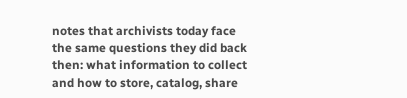notes that archivists today face the same questions they did back then: what information to collect and how to store, catalog, share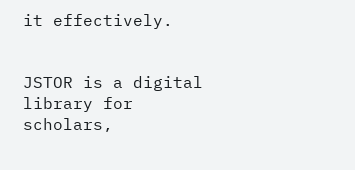it effectively.


JSTOR is a digital library for scholars,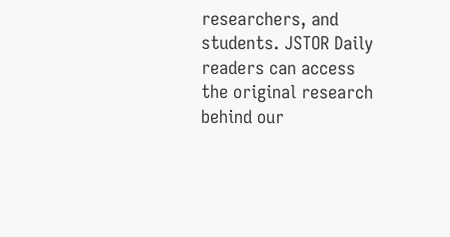researchers, and students. JSTOR Daily readers can access the original research behind our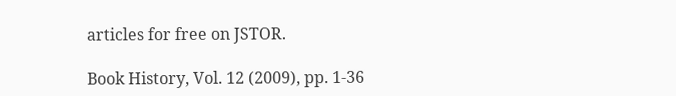articles for free on JSTOR.

Book History, Vol. 12 (2009), pp. 1-36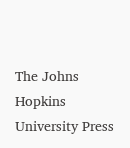The Johns Hopkins University Press